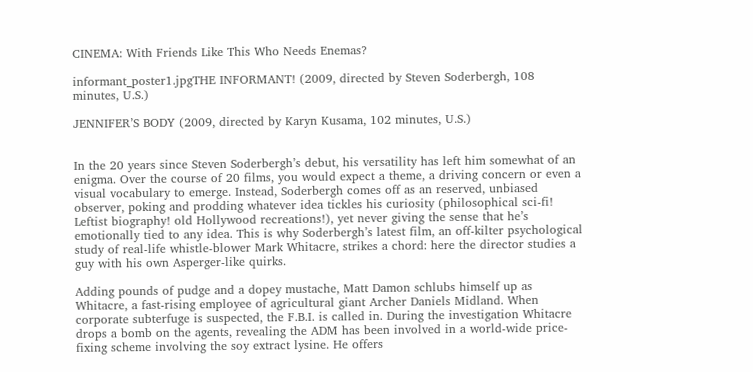CINEMA: With Friends Like This Who Needs Enemas?

informant_poster1.jpgTHE INFORMANT! (2009, directed by Steven Soderbergh, 108 minutes, U.S.)

JENNIFER’S BODY (2009, directed by Karyn Kusama, 102 minutes, U.S.)


In the 20 years since Steven Soderbergh’s debut, his versatility has left him somewhat of an enigma. Over the course of 20 films, you would expect a theme, a driving concern or even a visual vocabulary to emerge. Instead, Soderbergh comes off as an reserved, unbiased observer, poking and prodding whatever idea tickles his curiosity (philosophical sci-fi! Leftist biography! old Hollywood recreations!), yet never giving the sense that he’s emotionally tied to any idea. This is why Soderbergh’s latest film, an off-kilter psychological study of real-life whistle-blower Mark Whitacre, strikes a chord: here the director studies a guy with his own Asperger-like quirks.

Adding pounds of pudge and a dopey mustache, Matt Damon schlubs himself up as Whitacre, a fast-rising employee of agricultural giant Archer Daniels Midland. When corporate subterfuge is suspected, the F.B.I. is called in. During the investigation Whitacre drops a bomb on the agents, revealing the ADM has been involved in a world-wide price-fixing scheme involving the soy extract lysine. He offers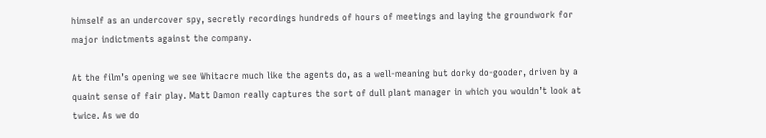himself as an undercover spy, secretly recordings hundreds of hours of meetings and laying the groundwork for major indictments against the company.

At the film’s opening we see Whitacre much like the agents do, as a well-meaning but dorky do-gooder, driven by a quaint sense of fair play. Matt Damon really captures the sort of dull plant manager in which you wouldn’t look at twice. As we do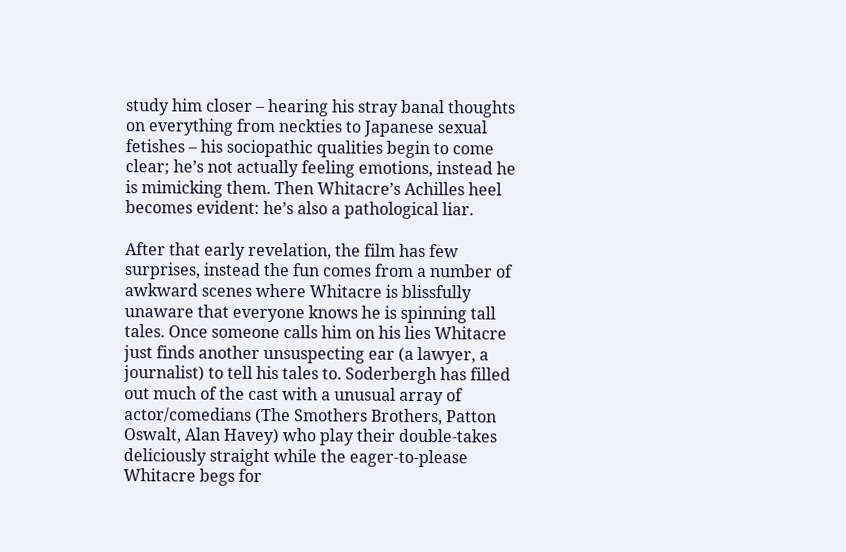study him closer – hearing his stray banal thoughts on everything from neckties to Japanese sexual fetishes – his sociopathic qualities begin to come clear; he’s not actually feeling emotions, instead he is mimicking them. Then Whitacre’s Achilles heel becomes evident: he’s also a pathological liar.

After that early revelation, the film has few surprises, instead the fun comes from a number of awkward scenes where Whitacre is blissfully unaware that everyone knows he is spinning tall tales. Once someone calls him on his lies Whitacre just finds another unsuspecting ear (a lawyer, a journalist) to tell his tales to. Soderbergh has filled out much of the cast with a unusual array of actor/comedians (The Smothers Brothers, Patton Oswalt, Alan Havey) who play their double-takes deliciously straight while the eager-to-please Whitacre begs for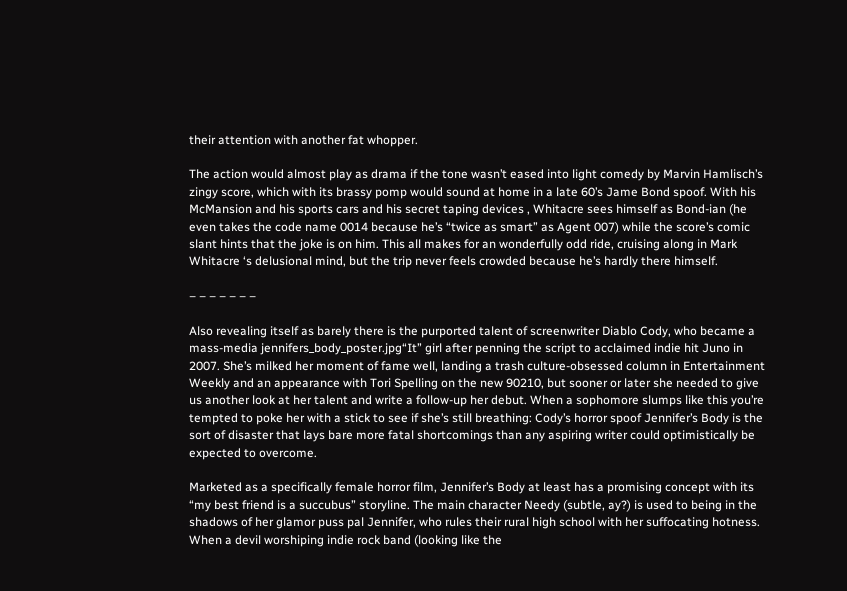their attention with another fat whopper.

The action would almost play as drama if the tone wasn’t eased into light comedy by Marvin Hamlisch’s zingy score, which with its brassy pomp would sound at home in a late 60’s Jame Bond spoof. With his McMansion and his sports cars and his secret taping devices , Whitacre sees himself as Bond-ian (he even takes the code name 0014 because he’s “twice as smart” as Agent 007) while the score’s comic slant hints that the joke is on him. This all makes for an wonderfully odd ride, cruising along in Mark Whitacre ‘s delusional mind, but the trip never feels crowded because he’s hardly there himself.

– – – – – – –

Also revealing itself as barely there is the purported talent of screenwriter Diablo Cody, who became a mass-media jennifers_body_poster.jpg“It” girl after penning the script to acclaimed indie hit Juno in 2007. She’s milked her moment of fame well, landing a trash culture-obsessed column in Entertainment Weekly and an appearance with Tori Spelling on the new 90210, but sooner or later she needed to give us another look at her talent and write a follow-up her debut. When a sophomore slumps like this you’re tempted to poke her with a stick to see if she’s still breathing: Cody’s horror spoof Jennifer’s Body is the sort of disaster that lays bare more fatal shortcomings than any aspiring writer could optimistically be expected to overcome.

Marketed as a specifically female horror film, Jennifer’s Body at least has a promising concept with its “my best friend is a succubus” storyline. The main character Needy (subtle, ay?) is used to being in the shadows of her glamor puss pal Jennifer, who rules their rural high school with her suffocating hotness. When a devil worshiping indie rock band (looking like the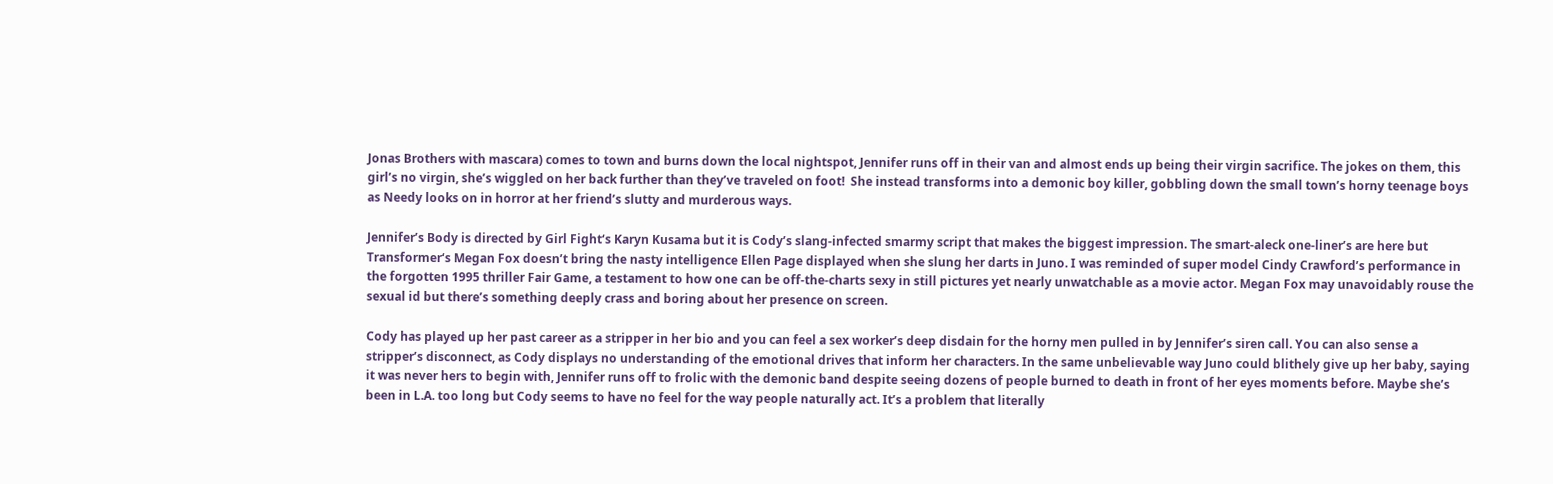Jonas Brothers with mascara) comes to town and burns down the local nightspot, Jennifer runs off in their van and almost ends up being their virgin sacrifice. The jokes on them, this girl’s no virgin, she’s wiggled on her back further than they’ve traveled on foot!  She instead transforms into a demonic boy killer, gobbling down the small town’s horny teenage boys as Needy looks on in horror at her friend’s slutty and murderous ways.

Jennifer’s Body is directed by Girl Fight‘s Karyn Kusama but it is Cody’s slang-infected smarmy script that makes the biggest impression. The smart-aleck one-liner’s are here but Transformer‘s Megan Fox doesn’t bring the nasty intelligence Ellen Page displayed when she slung her darts in Juno. I was reminded of super model Cindy Crawford’s performance in the forgotten 1995 thriller Fair Game, a testament to how one can be off-the-charts sexy in still pictures yet nearly unwatchable as a movie actor. Megan Fox may unavoidably rouse the sexual id but there’s something deeply crass and boring about her presence on screen.

Cody has played up her past career as a stripper in her bio and you can feel a sex worker’s deep disdain for the horny men pulled in by Jennifer’s siren call. You can also sense a stripper’s disconnect, as Cody displays no understanding of the emotional drives that inform her characters. In the same unbelievable way Juno could blithely give up her baby, saying it was never hers to begin with, Jennifer runs off to frolic with the demonic band despite seeing dozens of people burned to death in front of her eyes moments before. Maybe she’s been in L.A. too long but Cody seems to have no feel for the way people naturally act. It’s a problem that literally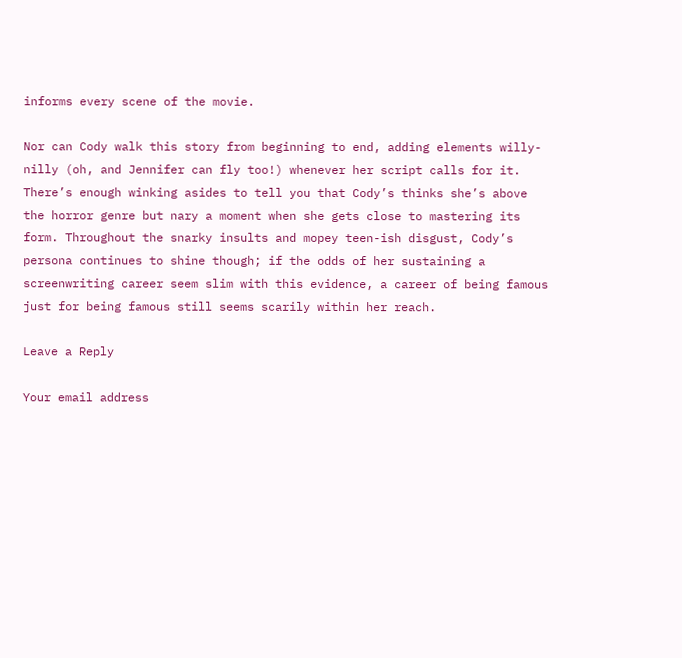informs every scene of the movie.

Nor can Cody walk this story from beginning to end, adding elements willy-nilly (oh, and Jennifer can fly too!) whenever her script calls for it. There’s enough winking asides to tell you that Cody’s thinks she’s above the horror genre but nary a moment when she gets close to mastering its form. Throughout the snarky insults and mopey teen-ish disgust, Cody’s persona continues to shine though; if the odds of her sustaining a screenwriting career seem slim with this evidence, a career of being famous just for being famous still seems scarily within her reach.

Leave a Reply

Your email address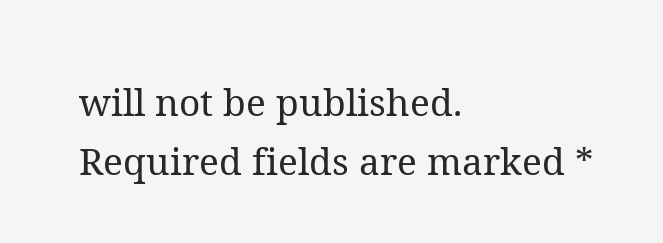will not be published. Required fields are marked *